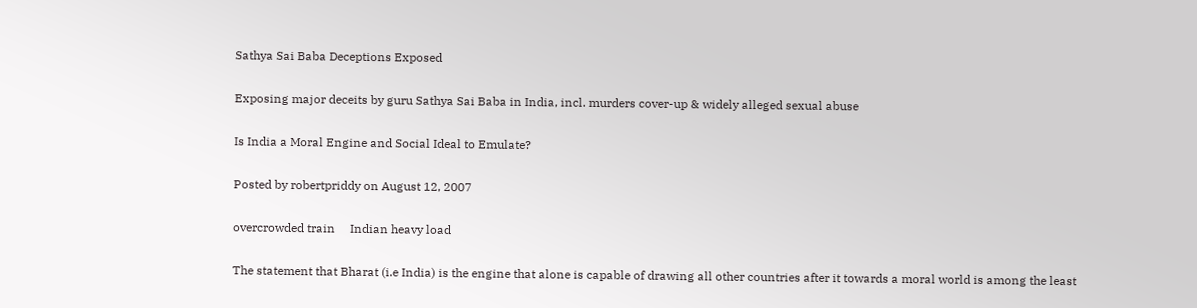Sathya Sai Baba Deceptions Exposed

Exposing major deceits by guru Sathya Sai Baba in India, incl. murders cover-up & widely alleged sexual abuse

Is India a Moral Engine and Social Ideal to Emulate?

Posted by robertpriddy on August 12, 2007

overcrowded train     Indian heavy load

The statement that Bharat (i.e India) is the engine that alone is capable of drawing all other countries after it towards a moral world is among the least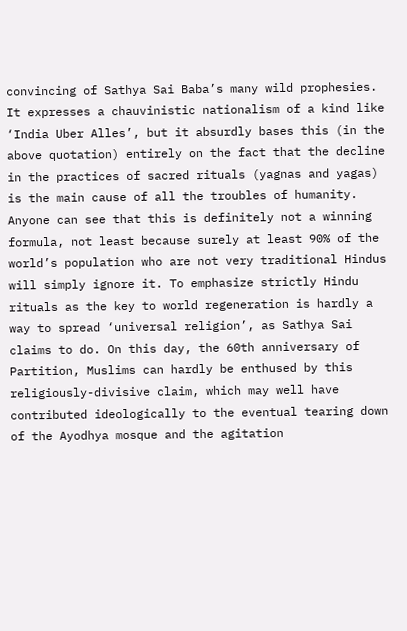convincing of Sathya Sai Baba’s many wild prophesies. It expresses a chauvinistic nationalism of a kind like ‘India Uber Alles’, but it absurdly bases this (in the above quotation) entirely on the fact that the decline in the practices of sacred rituals (yagnas and yagas) is the main cause of all the troubles of humanity. Anyone can see that this is definitely not a winning formula, not least because surely at least 90% of the world’s population who are not very traditional Hindus will simply ignore it. To emphasize strictly Hindu rituals as the key to world regeneration is hardly a way to spread ‘universal religion’, as Sathya Sai claims to do. On this day, the 60th anniversary of Partition, Muslims can hardly be enthused by this religiously-divisive claim, which may well have contributed ideologically to the eventual tearing down of the Ayodhya mosque and the agitation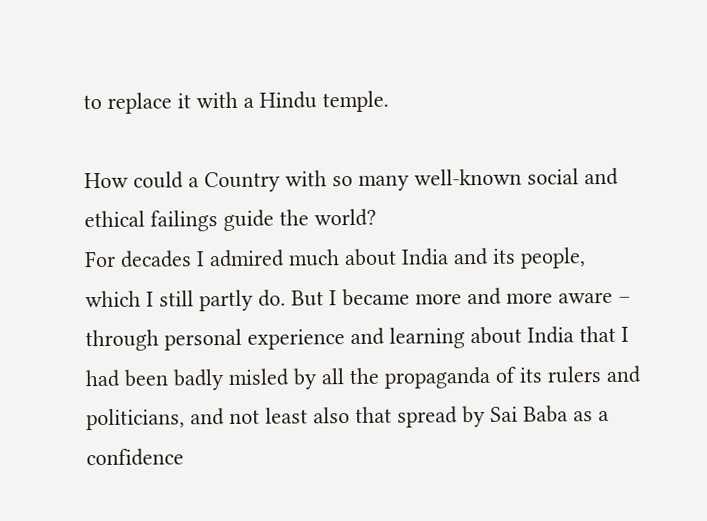to replace it with a Hindu temple.

How could a Country with so many well-known social and ethical failings guide the world?
For decades I admired much about India and its people, which I still partly do. But I became more and more aware – through personal experience and learning about India that I had been badly misled by all the propaganda of its rulers and politicians, and not least also that spread by Sai Baba as a confidence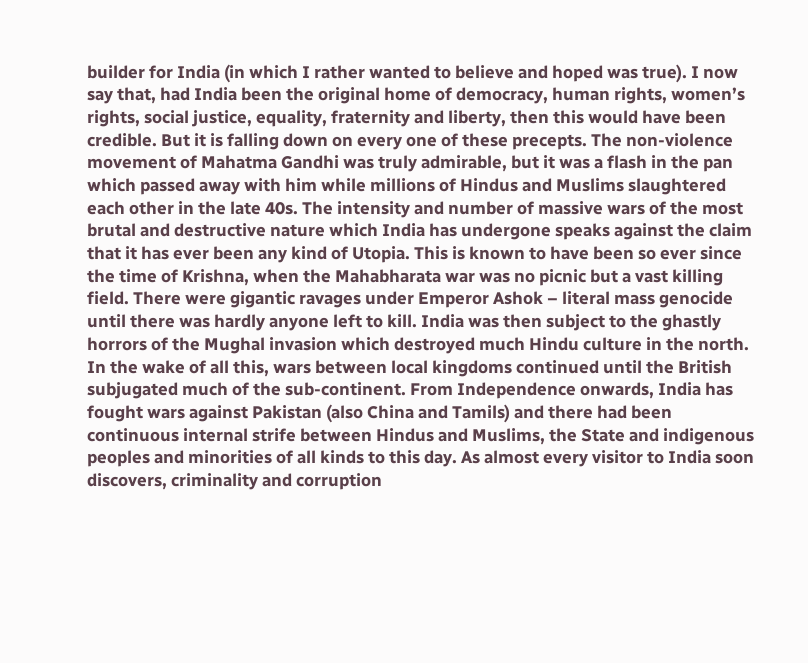builder for India (in which I rather wanted to believe and hoped was true). I now say that, had India been the original home of democracy, human rights, women’s rights, social justice, equality, fraternity and liberty, then this would have been credible. But it is falling down on every one of these precepts. The non-violence movement of Mahatma Gandhi was truly admirable, but it was a flash in the pan which passed away with him while millions of Hindus and Muslims slaughtered each other in the late 40s. The intensity and number of massive wars of the most brutal and destructive nature which India has undergone speaks against the claim that it has ever been any kind of Utopia. This is known to have been so ever since the time of Krishna, when the Mahabharata war was no picnic but a vast killing field. There were gigantic ravages under Emperor Ashok – literal mass genocide until there was hardly anyone left to kill. India was then subject to the ghastly horrors of the Mughal invasion which destroyed much Hindu culture in the north. In the wake of all this, wars between local kingdoms continued until the British subjugated much of the sub-continent. From Independence onwards, India has fought wars against Pakistan (also China and Tamils) and there had been continuous internal strife between Hindus and Muslims, the State and indigenous peoples and minorities of all kinds to this day. As almost every visitor to India soon discovers, criminality and corruption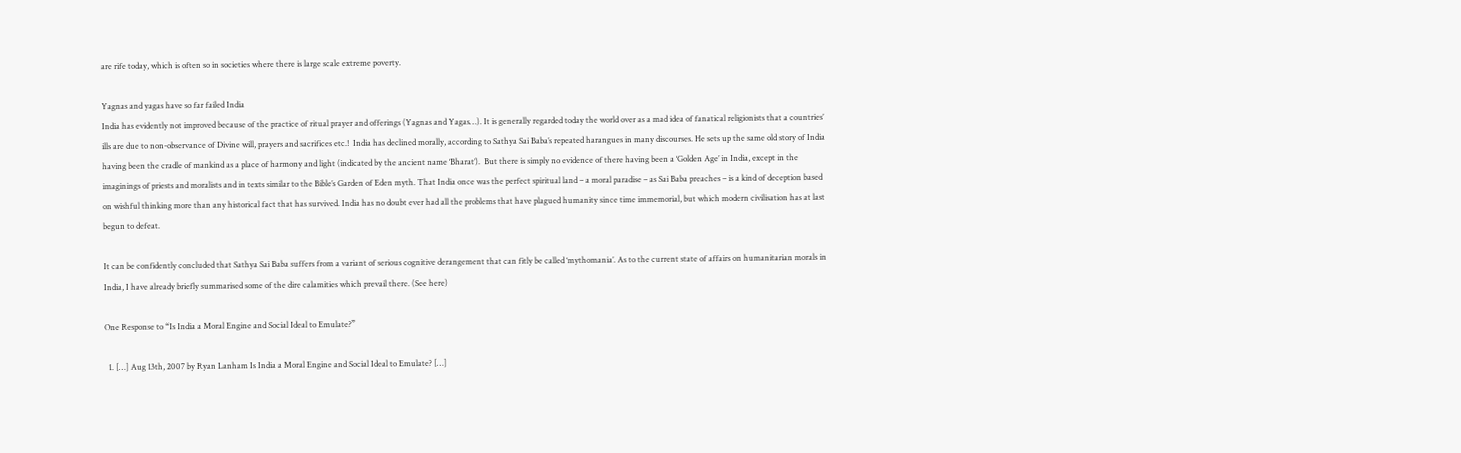are rife today, which is often so in societies where there is large scale extreme poverty.

Yagnas and yagas have so far failed India
India has evidently not improved because of the practice of ritual prayer and offerings (Yagnas and Yagas…). It is generally regarded today the world over as a mad idea of fanatical religionists that a countries’ ills are due to non-observance of Divine will, prayers and sacrifices etc.!  India has declined morally, according to Sathya Sai Baba’s repeated harangues in many discourses. He sets up the same old story of India having been the cradle of mankind as a place of harmony and light (indicated by the ancient name ‘Bharat’).  But there is simply no evidence of there having been a ‘Golden Age’ in India, except in the imaginings of priests and moralists and in texts similar to the Bible’s Garden of Eden myth. That India once was the perfect spiritual land – a moral paradise – as Sai Baba preaches – is a kind of deception based on wishful thinking more than any historical fact that has survived. India has no doubt ever had all the problems that have plagued humanity since time immemorial, but which modern civilisation has at last begun to defeat.

It can be confidently concluded that Sathya Sai Baba suffers from a variant of serious cognitive derangement that can fitly be called ‘mythomania’. As to the current state of affairs on humanitarian morals in India, I have already briefly summarised some of the dire calamities which prevail there. (See here)

One Response to “Is India a Moral Engine and Social Ideal to Emulate?”

  1. […] Aug 13th, 2007 by Ryan Lanham Is India a Moral Engine and Social Ideal to Emulate? […]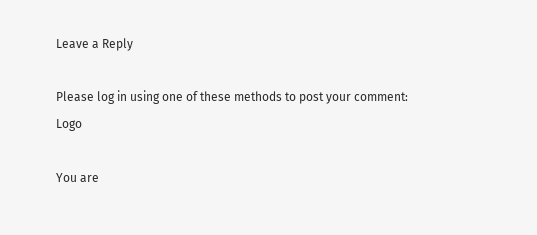Leave a Reply

Please log in using one of these methods to post your comment: Logo

You are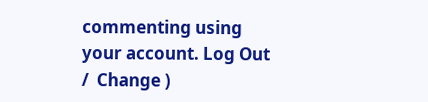commenting using your account. Log Out /  Change )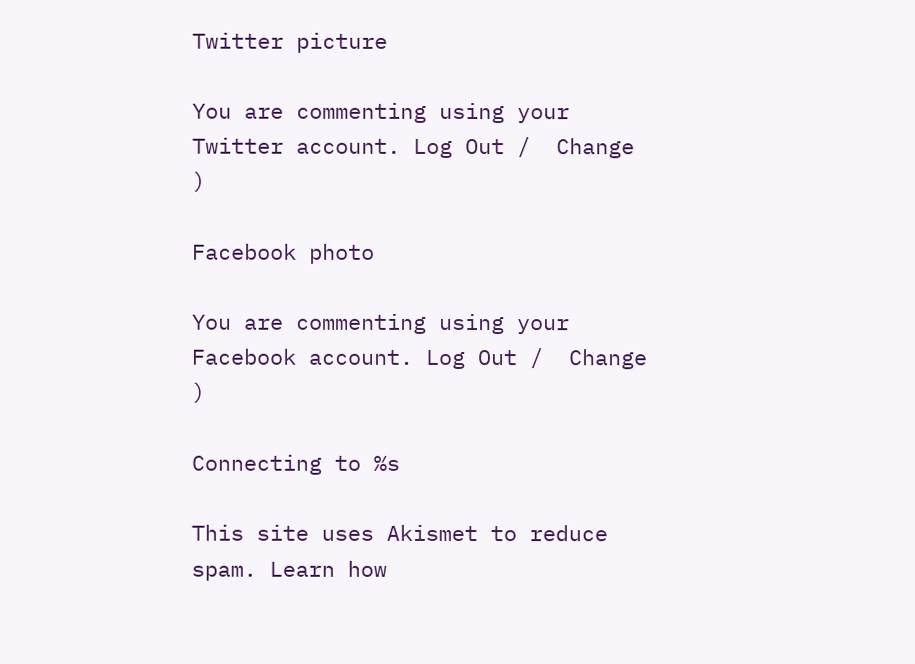Twitter picture

You are commenting using your Twitter account. Log Out /  Change )

Facebook photo

You are commenting using your Facebook account. Log Out /  Change )

Connecting to %s

This site uses Akismet to reduce spam. Learn how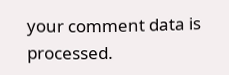your comment data is processed.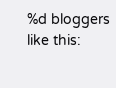%d bloggers like this: